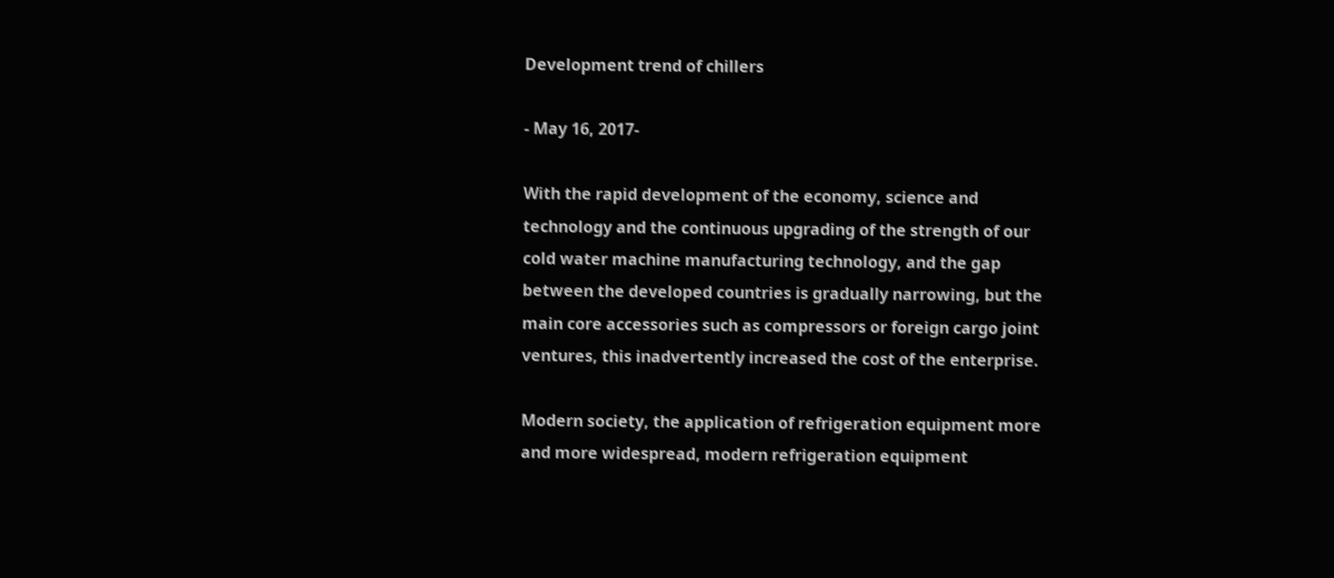Development trend of chillers

- May 16, 2017-

With the rapid development of the economy, science and technology and the continuous upgrading of the strength of our cold water machine manufacturing technology, and the gap between the developed countries is gradually narrowing, but the main core accessories such as compressors or foreign cargo joint ventures, this inadvertently increased the cost of the enterprise.

Modern society, the application of refrigeration equipment more and more widespread, modern refrigeration equipment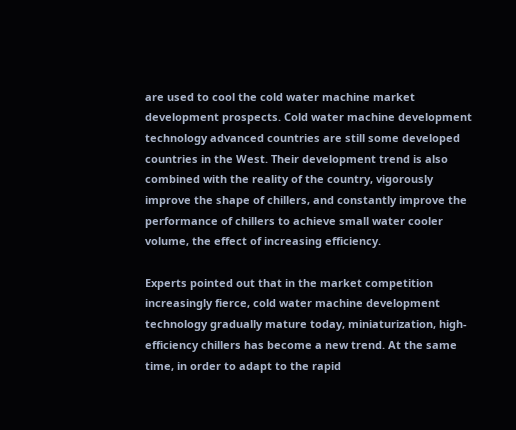are used to cool the cold water machine market development prospects. Cold water machine development technology advanced countries are still some developed countries in the West. Their development trend is also combined with the reality of the country, vigorously improve the shape of chillers, and constantly improve the performance of chillers to achieve small water cooler volume, the effect of increasing efficiency.

Experts pointed out that in the market competition increasingly fierce, cold water machine development technology gradually mature today, miniaturization, high-efficiency chillers has become a new trend. At the same time, in order to adapt to the rapid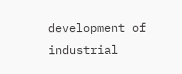development of industrial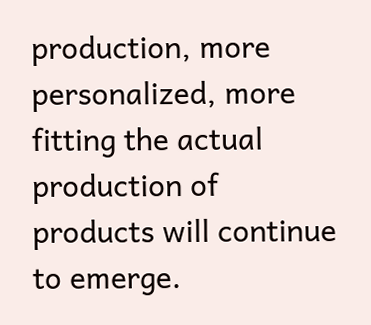production, more personalized, more fitting the actual production of products will continue to emerge.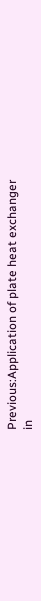Previous:Application of plate heat exchanger in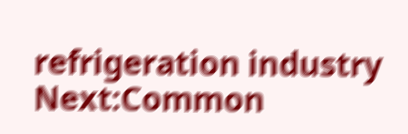refrigeration industry Next:Common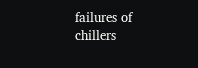failures of chillers